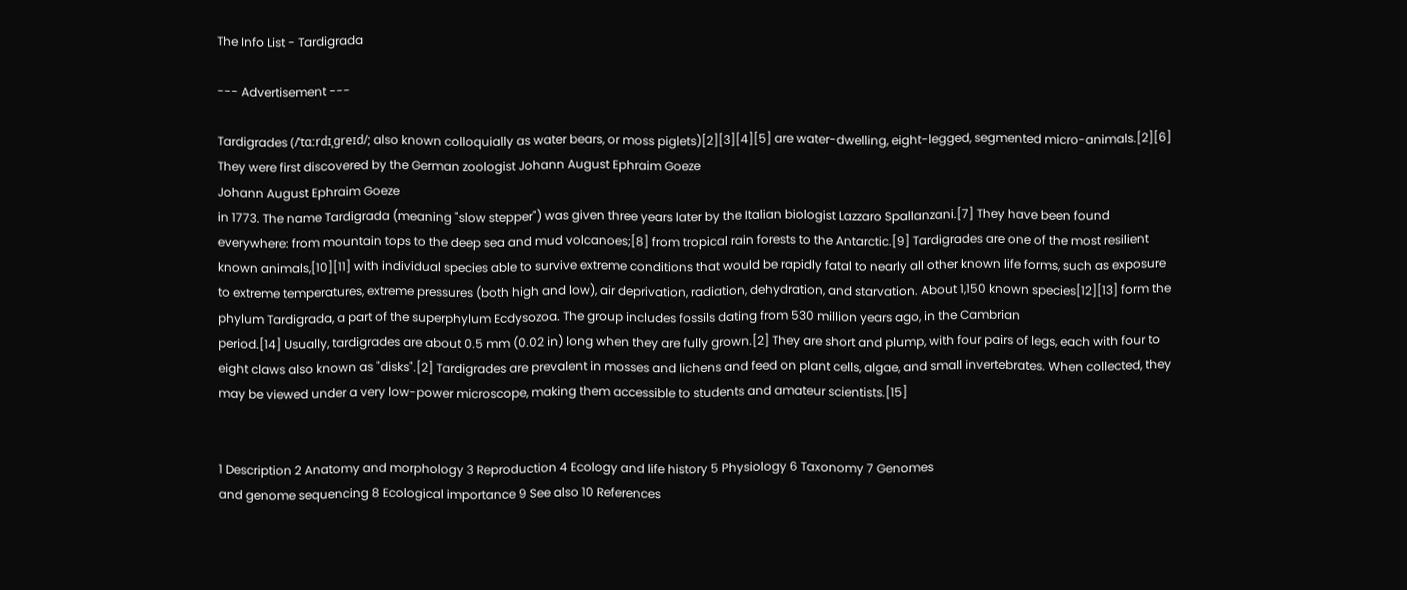The Info List - Tardigrada

--- Advertisement ---

Tardigrades (/ˈtɑːrdɪˌɡreɪd/; also known colloquially as water bears, or moss piglets)[2][3][4][5] are water-dwelling, eight-legged, segmented micro-animals.[2][6] They were first discovered by the German zoologist Johann August Ephraim Goeze
Johann August Ephraim Goeze
in 1773. The name Tardigrada (meaning "slow stepper") was given three years later by the Italian biologist Lazzaro Spallanzani.[7] They have been found everywhere: from mountain tops to the deep sea and mud volcanoes;[8] from tropical rain forests to the Antarctic.[9] Tardigrades are one of the most resilient known animals,[10][11] with individual species able to survive extreme conditions that would be rapidly fatal to nearly all other known life forms, such as exposure to extreme temperatures, extreme pressures (both high and low), air deprivation, radiation, dehydration, and starvation. About 1,150 known species[12][13] form the phylum Tardigrada, a part of the superphylum Ecdysozoa. The group includes fossils dating from 530 million years ago, in the Cambrian
period.[14] Usually, tardigrades are about 0.5 mm (0.02 in) long when they are fully grown.[2] They are short and plump, with four pairs of legs, each with four to eight claws also known as "disks".[2] Tardigrades are prevalent in mosses and lichens and feed on plant cells, algae, and small invertebrates. When collected, they may be viewed under a very low-power microscope, making them accessible to students and amateur scientists.[15]


1 Description 2 Anatomy and morphology 3 Reproduction 4 Ecology and life history 5 Physiology 6 Taxonomy 7 Genomes
and genome sequencing 8 Ecological importance 9 See also 10 References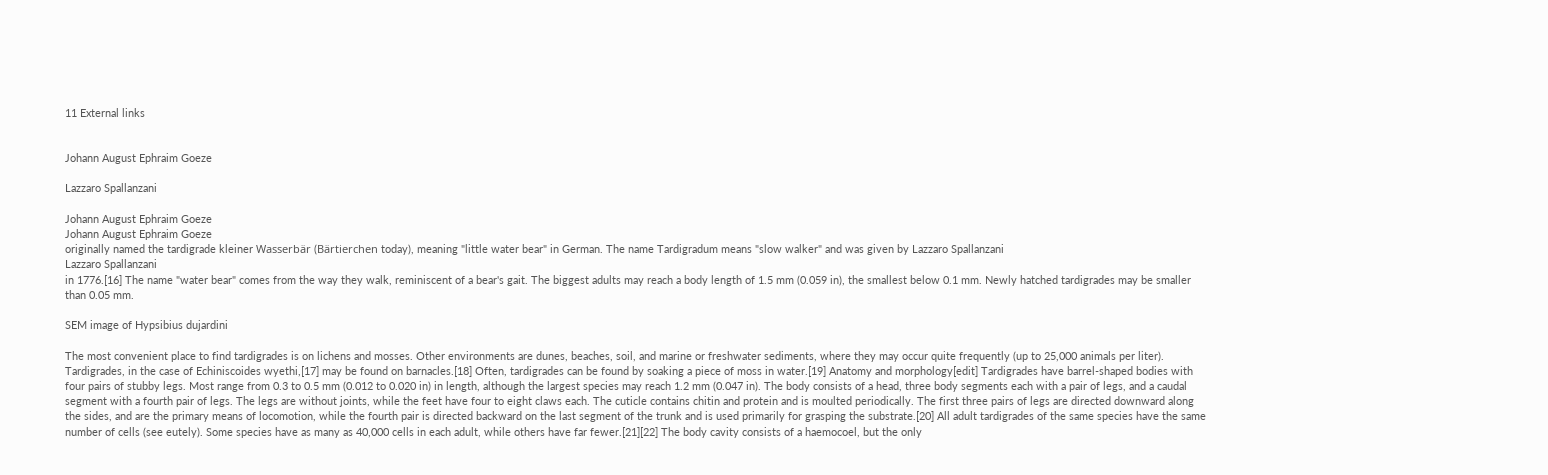11 External links


Johann August Ephraim Goeze

Lazzaro Spallanzani

Johann August Ephraim Goeze
Johann August Ephraim Goeze
originally named the tardigrade kleiner Wasserbär (Bärtierchen today), meaning "little water bear" in German. The name Tardigradum means "slow walker" and was given by Lazzaro Spallanzani
Lazzaro Spallanzani
in 1776.[16] The name "water bear" comes from the way they walk, reminiscent of a bear's gait. The biggest adults may reach a body length of 1.5 mm (0.059 in), the smallest below 0.1 mm. Newly hatched tardigrades may be smaller than 0.05 mm.

SEM image of Hypsibius dujardini

The most convenient place to find tardigrades is on lichens and mosses. Other environments are dunes, beaches, soil, and marine or freshwater sediments, where they may occur quite frequently (up to 25,000 animals per liter). Tardigrades, in the case of Echiniscoides wyethi,[17] may be found on barnacles.[18] Often, tardigrades can be found by soaking a piece of moss in water.[19] Anatomy and morphology[edit] Tardigrades have barrel-shaped bodies with four pairs of stubby legs. Most range from 0.3 to 0.5 mm (0.012 to 0.020 in) in length, although the largest species may reach 1.2 mm (0.047 in). The body consists of a head, three body segments each with a pair of legs, and a caudal segment with a fourth pair of legs. The legs are without joints, while the feet have four to eight claws each. The cuticle contains chitin and protein and is moulted periodically. The first three pairs of legs are directed downward along the sides, and are the primary means of locomotion, while the fourth pair is directed backward on the last segment of the trunk and is used primarily for grasping the substrate.[20] All adult tardigrades of the same species have the same number of cells (see eutely). Some species have as many as 40,000 cells in each adult, while others have far fewer.[21][22] The body cavity consists of a haemocoel, but the only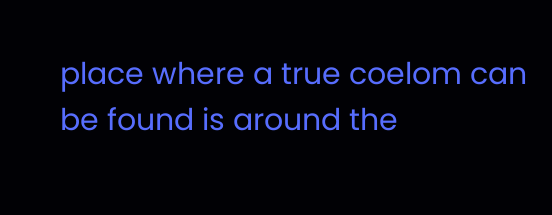place where a true coelom can be found is around the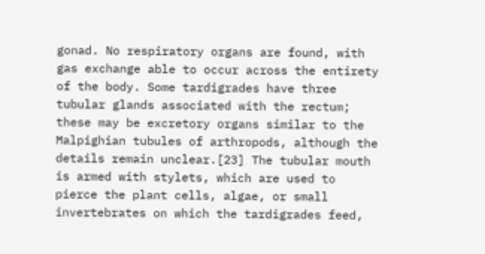gonad. No respiratory organs are found, with gas exchange able to occur across the entirety of the body. Some tardigrades have three tubular glands associated with the rectum; these may be excretory organs similar to the Malpighian tubules of arthropods, although the details remain unclear.[23] The tubular mouth is armed with stylets, which are used to pierce the plant cells, algae, or small invertebrates on which the tardigrades feed,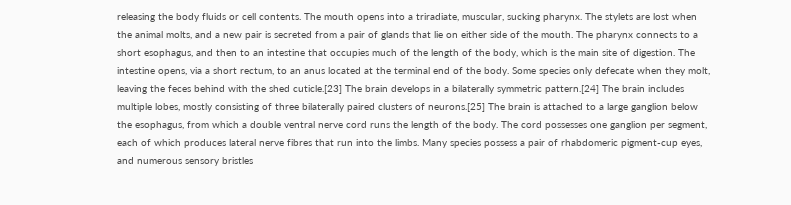releasing the body fluids or cell contents. The mouth opens into a triradiate, muscular, sucking pharynx. The stylets are lost when the animal molts, and a new pair is secreted from a pair of glands that lie on either side of the mouth. The pharynx connects to a short esophagus, and then to an intestine that occupies much of the length of the body, which is the main site of digestion. The intestine opens, via a short rectum, to an anus located at the terminal end of the body. Some species only defecate when they molt, leaving the feces behind with the shed cuticle.[23] The brain develops in a bilaterally symmetric pattern.[24] The brain includes multiple lobes, mostly consisting of three bilaterally paired clusters of neurons.[25] The brain is attached to a large ganglion below the esophagus, from which a double ventral nerve cord runs the length of the body. The cord possesses one ganglion per segment, each of which produces lateral nerve fibres that run into the limbs. Many species possess a pair of rhabdomeric pigment-cup eyes, and numerous sensory bristles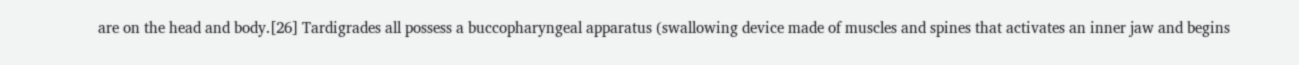are on the head and body.[26] Tardigrades all possess a buccopharyngeal apparatus (swallowing device made of muscles and spines that activates an inner jaw and begins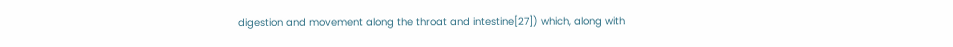digestion and movement along the throat and intestine[27]) which, along with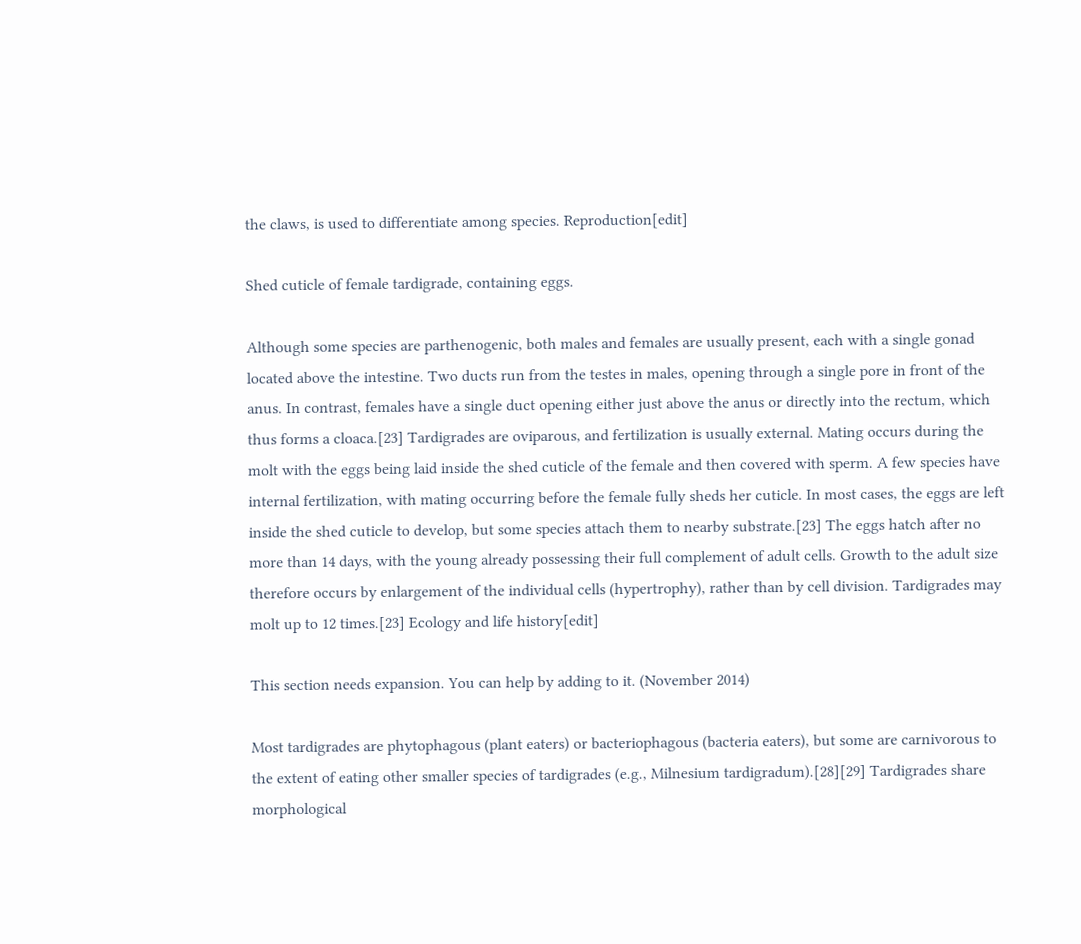the claws, is used to differentiate among species. Reproduction[edit]

Shed cuticle of female tardigrade, containing eggs.

Although some species are parthenogenic, both males and females are usually present, each with a single gonad located above the intestine. Two ducts run from the testes in males, opening through a single pore in front of the anus. In contrast, females have a single duct opening either just above the anus or directly into the rectum, which thus forms a cloaca.[23] Tardigrades are oviparous, and fertilization is usually external. Mating occurs during the molt with the eggs being laid inside the shed cuticle of the female and then covered with sperm. A few species have internal fertilization, with mating occurring before the female fully sheds her cuticle. In most cases, the eggs are left inside the shed cuticle to develop, but some species attach them to nearby substrate.[23] The eggs hatch after no more than 14 days, with the young already possessing their full complement of adult cells. Growth to the adult size therefore occurs by enlargement of the individual cells (hypertrophy), rather than by cell division. Tardigrades may molt up to 12 times.[23] Ecology and life history[edit]

This section needs expansion. You can help by adding to it. (November 2014)

Most tardigrades are phytophagous (plant eaters) or bacteriophagous (bacteria eaters), but some are carnivorous to the extent of eating other smaller species of tardigrades (e.g., Milnesium tardigradum).[28][29] Tardigrades share morphological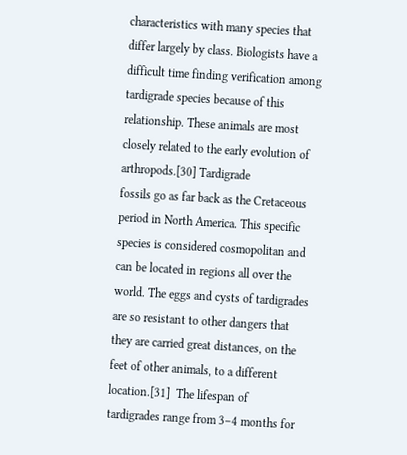characteristics with many species that differ largely by class. Biologists have a difficult time finding verification among tardigrade species because of this relationship. These animals are most closely related to the early evolution of arthropods.[30] Tardigrade
fossils go as far back as the Cretaceous period in North America. This specific species is considered cosmopolitan and can be located in regions all over the world. The eggs and cysts of tardigrades are so resistant to other dangers that they are carried great distances, on the feet of other animals, to a different location.[31]  The lifespan of tardigrades range from 3–4 months for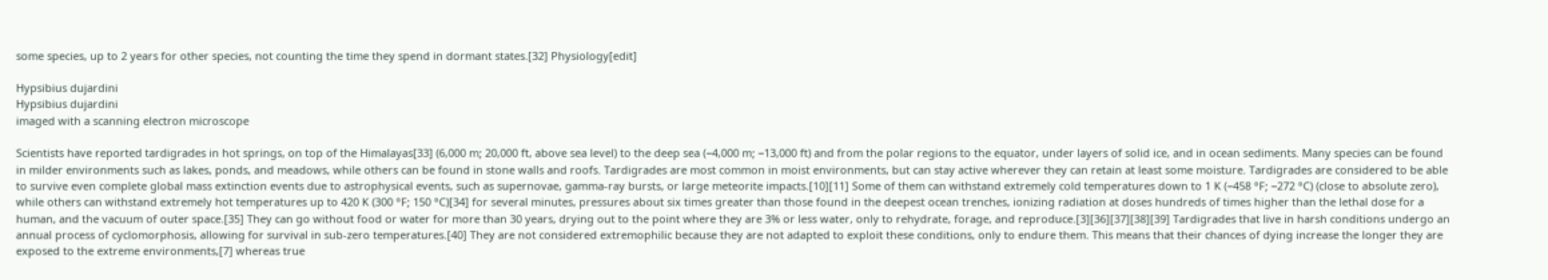some species, up to 2 years for other species, not counting the time they spend in dormant states.[32] Physiology[edit]

Hypsibius dujardini
Hypsibius dujardini
imaged with a scanning electron microscope

Scientists have reported tardigrades in hot springs, on top of the Himalayas[33] (6,000 m; 20,000 ft, above sea level) to the deep sea (−4,000 m; −13,000 ft) and from the polar regions to the equator, under layers of solid ice, and in ocean sediments. Many species can be found in milder environments such as lakes, ponds, and meadows, while others can be found in stone walls and roofs. Tardigrades are most common in moist environments, but can stay active wherever they can retain at least some moisture. Tardigrades are considered to be able to survive even complete global mass extinction events due to astrophysical events, such as supernovae, gamma-ray bursts, or large meteorite impacts.[10][11] Some of them can withstand extremely cold temperatures down to 1 K (−458 °F; −272 °C) (close to absolute zero), while others can withstand extremely hot temperatures up to 420 K (300 °F; 150 °C)[34] for several minutes, pressures about six times greater than those found in the deepest ocean trenches, ionizing radiation at doses hundreds of times higher than the lethal dose for a human, and the vacuum of outer space.[35] They can go without food or water for more than 30 years, drying out to the point where they are 3% or less water, only to rehydrate, forage, and reproduce.[3][36][37][38][39] Tardigrades that live in harsh conditions undergo an annual process of cyclomorphosis, allowing for survival in sub-zero temperatures.[40] They are not considered extremophilic because they are not adapted to exploit these conditions, only to endure them. This means that their chances of dying increase the longer they are exposed to the extreme environments,[7] whereas true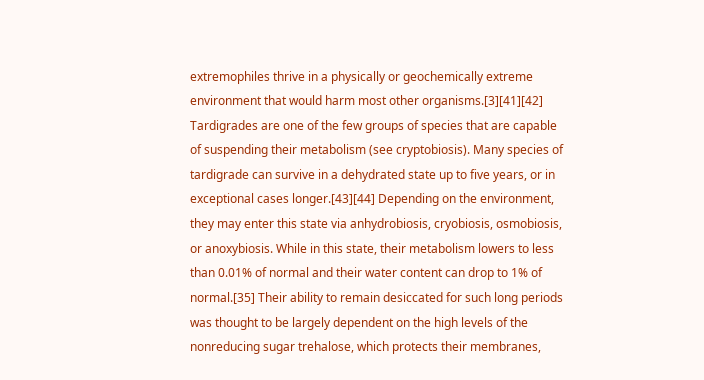extremophiles thrive in a physically or geochemically extreme environment that would harm most other organisms.[3][41][42] Tardigrades are one of the few groups of species that are capable of suspending their metabolism (see cryptobiosis). Many species of tardigrade can survive in a dehydrated state up to five years, or in exceptional cases longer.[43][44] Depending on the environment, they may enter this state via anhydrobiosis, cryobiosis, osmobiosis, or anoxybiosis. While in this state, their metabolism lowers to less than 0.01% of normal and their water content can drop to 1% of normal.[35] Their ability to remain desiccated for such long periods was thought to be largely dependent on the high levels of the nonreducing sugar trehalose, which protects their membranes,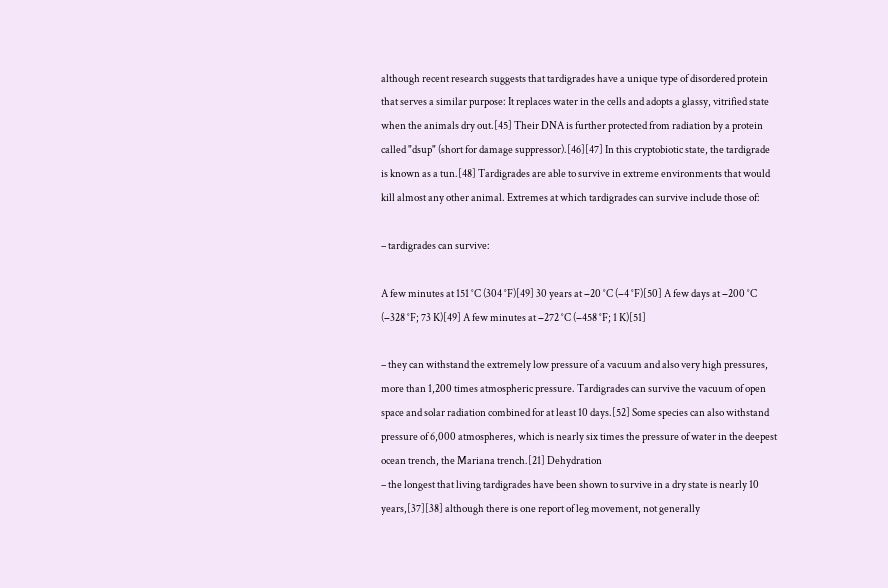although recent research suggests that tardigrades have a unique type of disordered protein that serves a similar purpose: It replaces water in the cells and adopts a glassy, vitrified state when the animals dry out.[45] Their DNA is further protected from radiation by a protein called "dsup" (short for damage suppressor).[46][47] In this cryptobiotic state, the tardigrade is known as a tun.[48] Tardigrades are able to survive in extreme environments that would kill almost any other animal. Extremes at which tardigrades can survive include those of:

– tardigrades can survive:

A few minutes at 151 °C (304 °F)[49] 30 years at −20 °C (−4 °F)[50] A few days at −200 °C (−328 °F; 73 K)[49] A few minutes at −272 °C (−458 °F; 1 K)[51]

– they can withstand the extremely low pressure of a vacuum and also very high pressures, more than 1,200 times atmospheric pressure. Tardigrades can survive the vacuum of open space and solar radiation combined for at least 10 days.[52] Some species can also withstand pressure of 6,000 atmospheres, which is nearly six times the pressure of water in the deepest ocean trench, the Mariana trench.[21] Dehydration
– the longest that living tardigrades have been shown to survive in a dry state is nearly 10 years,[37][38] although there is one report of leg movement, not generally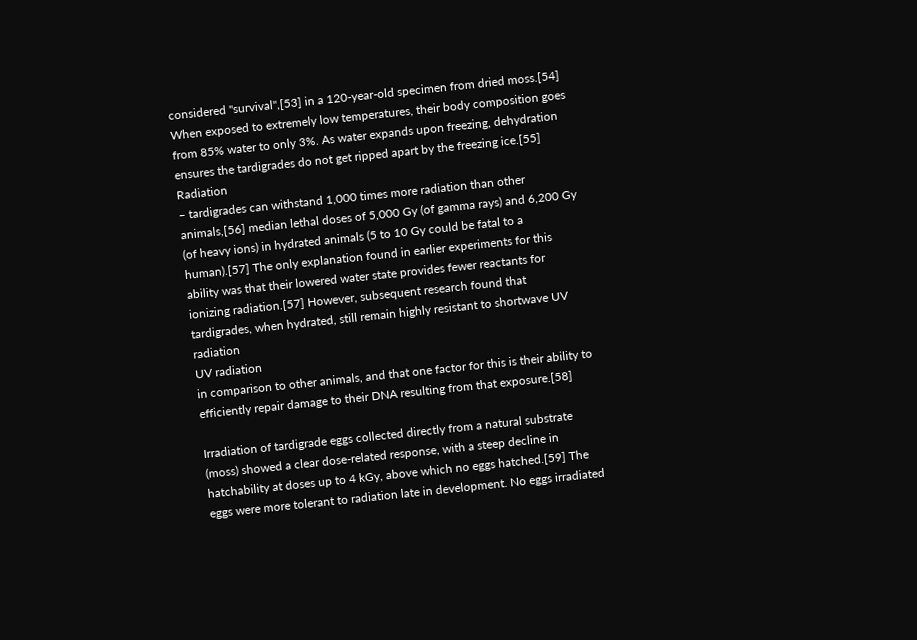considered "survival",[53] in a 120-year-old specimen from dried moss.[54] When exposed to extremely low temperatures, their body composition goes from 85% water to only 3%. As water expands upon freezing, dehydration ensures the tardigrades do not get ripped apart by the freezing ice.[55] Radiation
– tardigrades can withstand 1,000 times more radiation than other animals,[56] median lethal doses of 5,000 Gy (of gamma rays) and 6,200 Gy (of heavy ions) in hydrated animals (5 to 10 Gy could be fatal to a human).[57] The only explanation found in earlier experiments for this ability was that their lowered water state provides fewer reactants for ionizing radiation.[57] However, subsequent research found that tardigrades, when hydrated, still remain highly resistant to shortwave UV radiation
UV radiation
in comparison to other animals, and that one factor for this is their ability to efficiently repair damage to their DNA resulting from that exposure.[58]

Irradiation of tardigrade eggs collected directly from a natural substrate (moss) showed a clear dose-related response, with a steep decline in hatchability at doses up to 4 kGy, above which no eggs hatched.[59] The eggs were more tolerant to radiation late in development. No eggs irradiated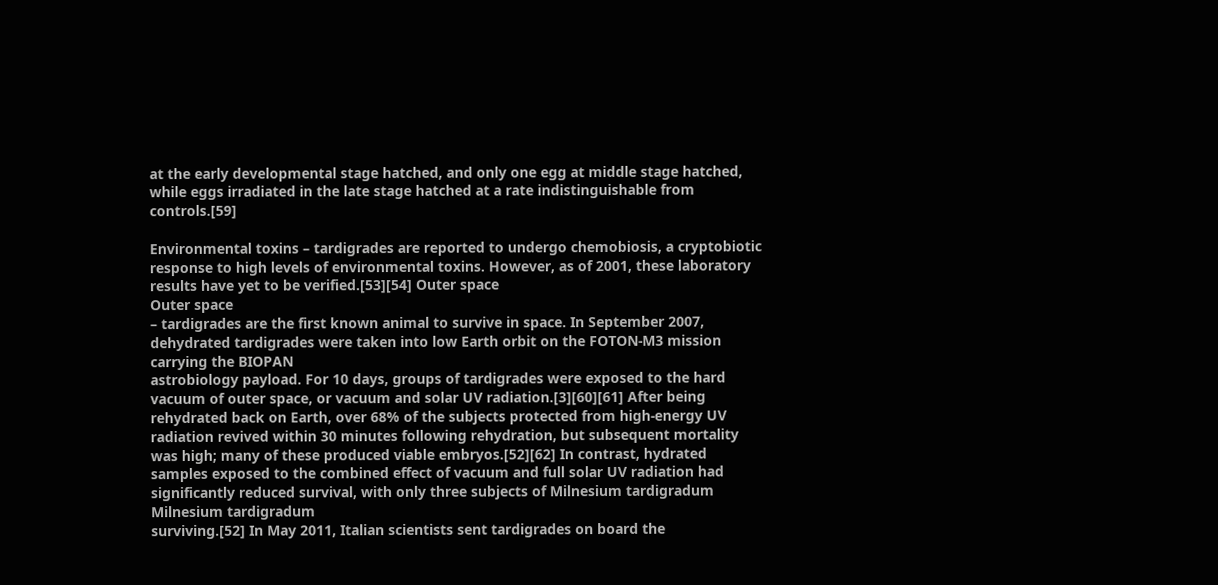at the early developmental stage hatched, and only one egg at middle stage hatched, while eggs irradiated in the late stage hatched at a rate indistinguishable from controls.[59]

Environmental toxins – tardigrades are reported to undergo chemobiosis, a cryptobiotic response to high levels of environmental toxins. However, as of 2001, these laboratory results have yet to be verified.[53][54] Outer space
Outer space
– tardigrades are the first known animal to survive in space. In September 2007, dehydrated tardigrades were taken into low Earth orbit on the FOTON-M3 mission carrying the BIOPAN
astrobiology payload. For 10 days, groups of tardigrades were exposed to the hard vacuum of outer space, or vacuum and solar UV radiation.[3][60][61] After being rehydrated back on Earth, over 68% of the subjects protected from high-energy UV radiation revived within 30 minutes following rehydration, but subsequent mortality was high; many of these produced viable embryos.[52][62] In contrast, hydrated samples exposed to the combined effect of vacuum and full solar UV radiation had significantly reduced survival, with only three subjects of Milnesium tardigradum
Milnesium tardigradum
surviving.[52] In May 2011, Italian scientists sent tardigrades on board the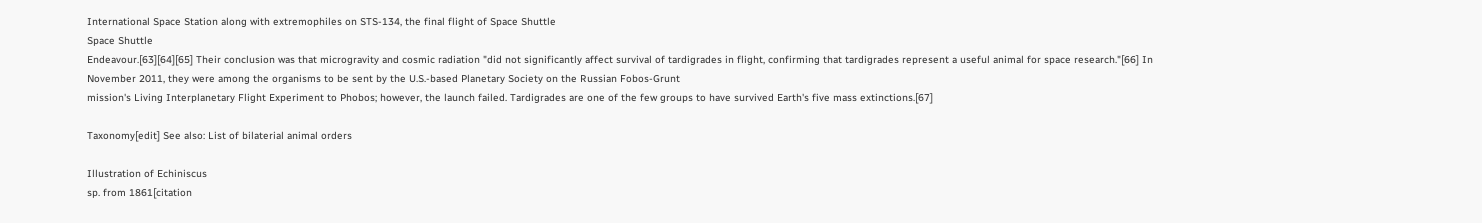International Space Station along with extremophiles on STS-134, the final flight of Space Shuttle
Space Shuttle
Endeavour.[63][64][65] Their conclusion was that microgravity and cosmic radiation "did not significantly affect survival of tardigrades in flight, confirming that tardigrades represent a useful animal for space research."[66] In November 2011, they were among the organisms to be sent by the U.S.-based Planetary Society on the Russian Fobos-Grunt
mission's Living Interplanetary Flight Experiment to Phobos; however, the launch failed. Tardigrades are one of the few groups to have survived Earth's five mass extinctions.[67]

Taxonomy[edit] See also: List of bilaterial animal orders

Illustration of Echiniscus
sp. from 1861[citation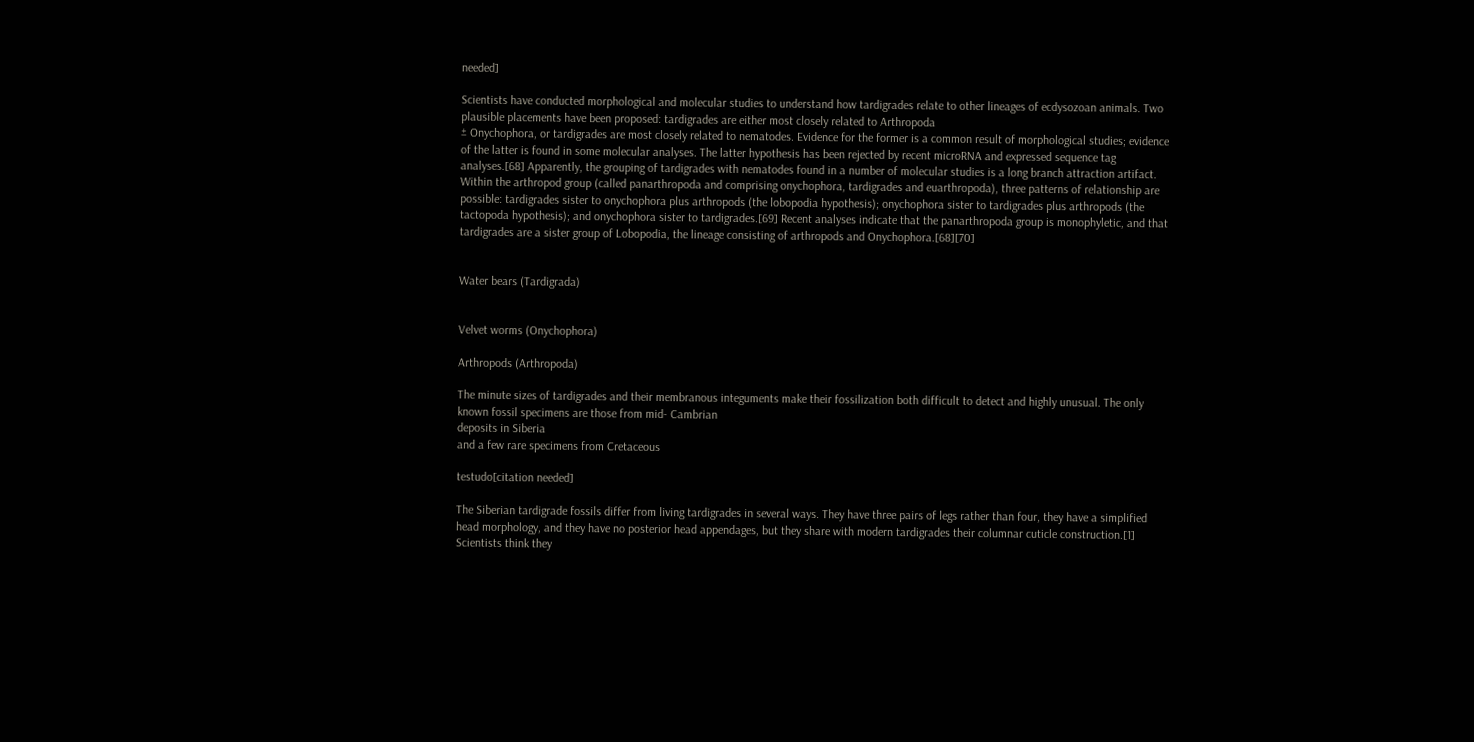needed]

Scientists have conducted morphological and molecular studies to understand how tardigrades relate to other lineages of ecdysozoan animals. Two plausible placements have been proposed: tardigrades are either most closely related to Arthropoda
± Onychophora, or tardigrades are most closely related to nematodes. Evidence for the former is a common result of morphological studies; evidence of the latter is found in some molecular analyses. The latter hypothesis has been rejected by recent microRNA and expressed sequence tag analyses.[68] Apparently, the grouping of tardigrades with nematodes found in a number of molecular studies is a long branch attraction artifact. Within the arthropod group (called panarthropoda and comprising onychophora, tardigrades and euarthropoda), three patterns of relationship are possible: tardigrades sister to onychophora plus arthropods (the lobopodia hypothesis); onychophora sister to tardigrades plus arthropods (the tactopoda hypothesis); and onychophora sister to tardigrades.[69] Recent analyses indicate that the panarthropoda group is monophyletic, and that tardigrades are a sister group of Lobopodia, the lineage consisting of arthropods and Onychophora.[68][70]


Water bears (Tardigrada)


Velvet worms (Onychophora)

Arthropods (Arthropoda)

The minute sizes of tardigrades and their membranous integuments make their fossilization both difficult to detect and highly unusual. The only known fossil specimens are those from mid- Cambrian
deposits in Siberia
and a few rare specimens from Cretaceous

testudo[citation needed]

The Siberian tardigrade fossils differ from living tardigrades in several ways. They have three pairs of legs rather than four, they have a simplified head morphology, and they have no posterior head appendages, but they share with modern tardigrades their columnar cuticle construction.[1] Scientists think they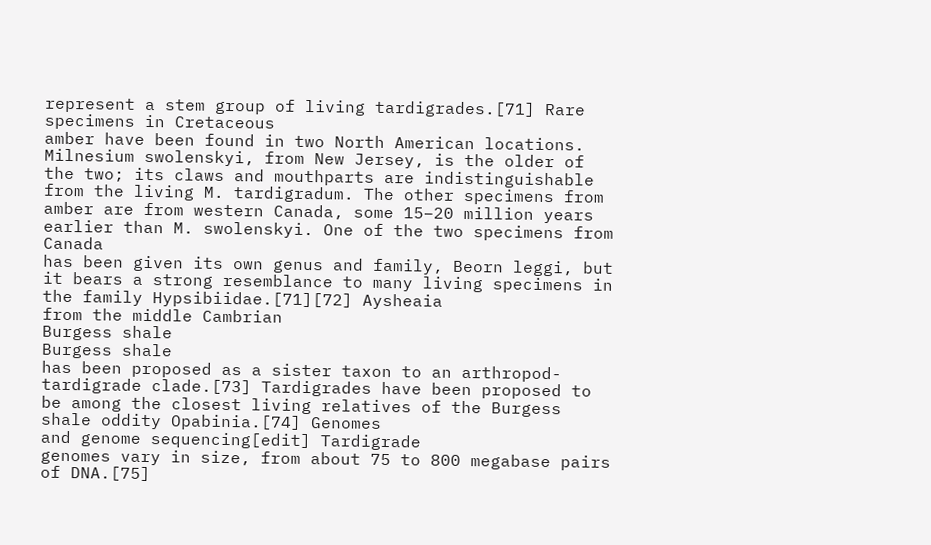represent a stem group of living tardigrades.[71] Rare specimens in Cretaceous
amber have been found in two North American locations. Milnesium swolenskyi, from New Jersey, is the older of the two; its claws and mouthparts are indistinguishable from the living M. tardigradum. The other specimens from amber are from western Canada, some 15–20 million years earlier than M. swolenskyi. One of the two specimens from Canada
has been given its own genus and family, Beorn leggi, but it bears a strong resemblance to many living specimens in the family Hypsibiidae.[71][72] Aysheaia
from the middle Cambrian
Burgess shale
Burgess shale
has been proposed as a sister taxon to an arthropod-tardigrade clade.[73] Tardigrades have been proposed to be among the closest living relatives of the Burgess shale oddity Opabinia.[74] Genomes
and genome sequencing[edit] Tardigrade
genomes vary in size, from about 75 to 800 megabase pairs of DNA.[75]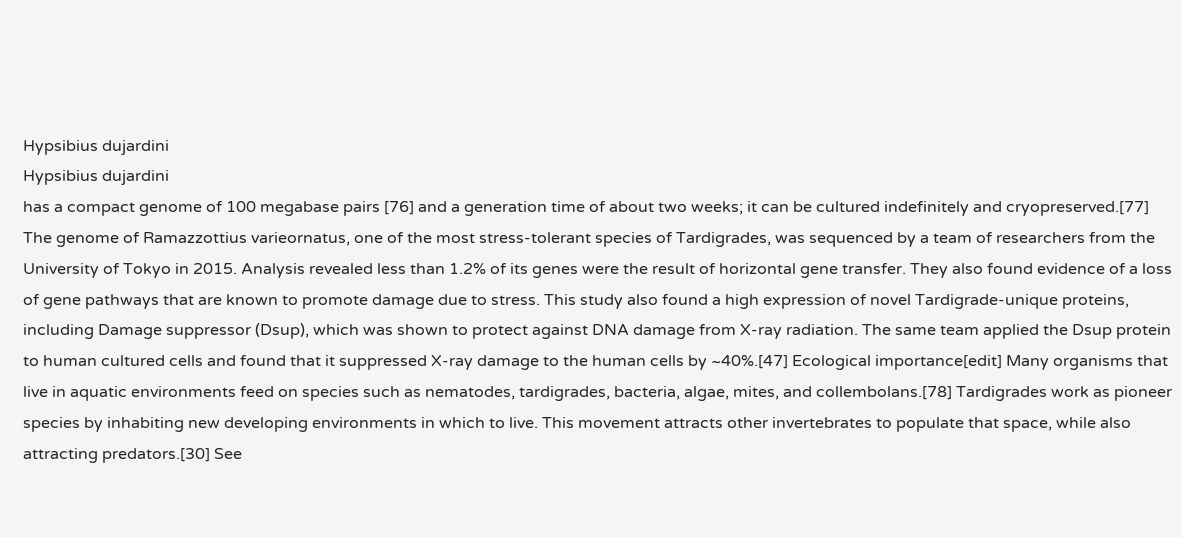Hypsibius dujardini
Hypsibius dujardini
has a compact genome of 100 megabase pairs [76] and a generation time of about two weeks; it can be cultured indefinitely and cryopreserved.[77] The genome of Ramazzottius varieornatus, one of the most stress-tolerant species of Tardigrades, was sequenced by a team of researchers from the University of Tokyo in 2015. Analysis revealed less than 1.2% of its genes were the result of horizontal gene transfer. They also found evidence of a loss of gene pathways that are known to promote damage due to stress. This study also found a high expression of novel Tardigrade-unique proteins, including Damage suppressor (Dsup), which was shown to protect against DNA damage from X-ray radiation. The same team applied the Dsup protein to human cultured cells and found that it suppressed X-ray damage to the human cells by ~40%.[47] Ecological importance[edit] Many organisms that live in aquatic environments feed on species such as nematodes, tardigrades, bacteria, algae, mites, and collembolans.[78] Tardigrades work as pioneer species by inhabiting new developing environments in which to live. This movement attracts other invertebrates to populate that space, while also attracting predators.[30] See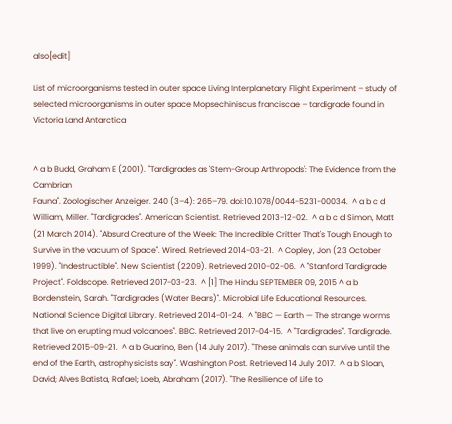also[edit]

List of microorganisms tested in outer space Living Interplanetary Flight Experiment – study of selected microorganisms in outer space Mopsechiniscus franciscae – tardigrade found in Victoria Land Antarctica


^ a b Budd, Graham E (2001). "Tardigrades as 'Stem-Group Arthropods': The Evidence from the Cambrian
Fauna". Zoologischer Anzeiger. 240 (3–4): 265–79. doi:10.1078/0044-5231-00034.  ^ a b c d William, Miller. "Tardigrades". American Scientist. Retrieved 2013-12-02.  ^ a b c d Simon, Matt (21 March 2014). "Absurd Creature of the Week: The Incredible Critter That's Tough Enough to Survive in the vacuum of Space". Wired. Retrieved 2014-03-21.  ^ Copley, Jon (23 October 1999). "Indestructible". New Scientist (2209). Retrieved 2010-02-06.  ^ "Stanford Tardigrade
Project". Foldscope. Retrieved 2017-03-23.  ^ [1] The Hindu SEPTEMBER 09, 2015 ^ a b Bordenstein, Sarah. "Tardigrades (Water Bears)". Microbial Life Educational Resources. National Science Digital Library. Retrieved 2014-01-24.  ^ "BBC — Earth — The strange worms that live on erupting mud volcanoes". BBC. Retrieved 2017-04-15.  ^ "Tardigrades". Tardigrade. Retrieved 2015-09-21.  ^ a b Guarino, Ben (14 July 2017). "These animals can survive until the end of the Earth, astrophysicists say". Washington Post. Retrieved 14 July 2017.  ^ a b Sloan, David; Alves Batista, Rafael; Loeb, Abraham (2017). "The Resilience of Life to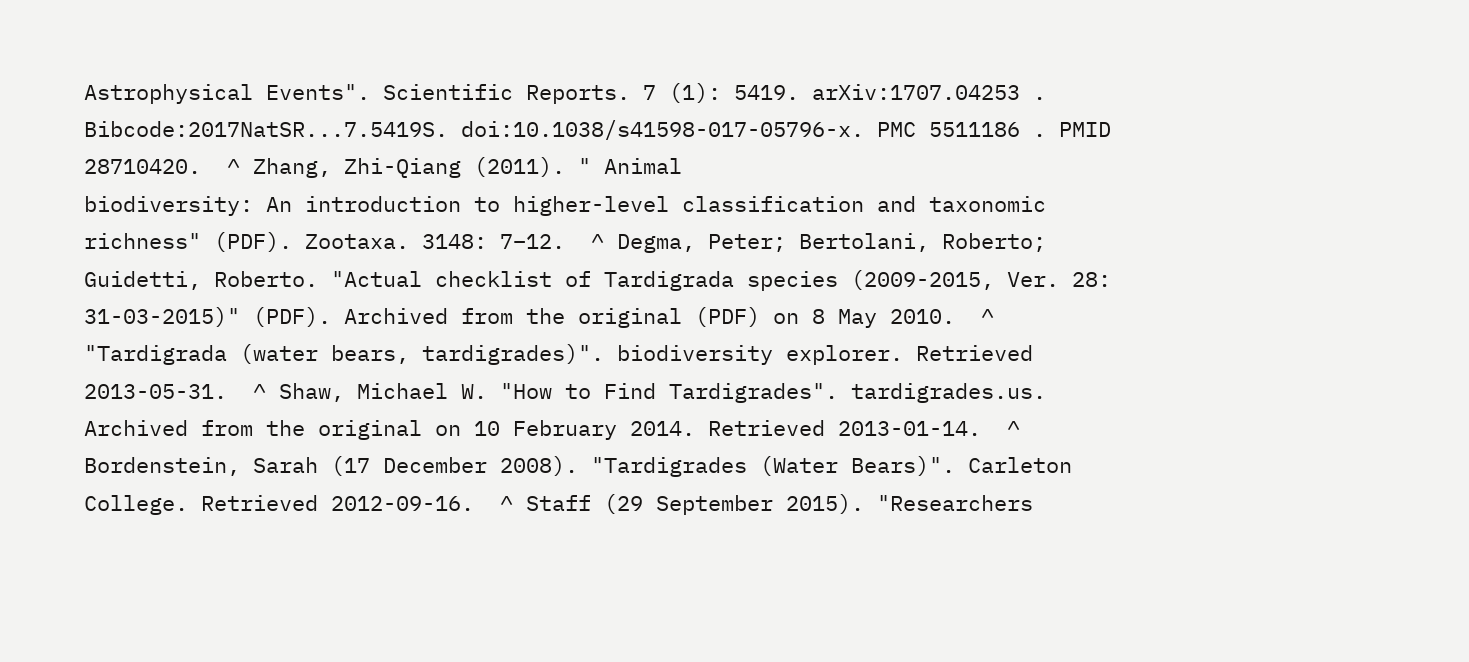Astrophysical Events". Scientific Reports. 7 (1): 5419. arXiv:1707.04253 . Bibcode:2017NatSR...7.5419S. doi:10.1038/s41598-017-05796-x. PMC 5511186 . PMID 28710420.  ^ Zhang, Zhi-Qiang (2011). " Animal
biodiversity: An introduction to higher-level classification and taxonomic richness" (PDF). Zootaxa. 3148: 7–12.  ^ Degma, Peter; Bertolani, Roberto; Guidetti, Roberto. "Actual checklist of Tardigrada species (2009-2015, Ver. 28: 31-03-2015)" (PDF). Archived from the original (PDF) on 8 May 2010.  ^ "Tardigrada (water bears, tardigrades)". biodiversity explorer. Retrieved 2013-05-31.  ^ Shaw, Michael W. "How to Find Tardigrades". tardigrades.us. Archived from the original on 10 February 2014. Retrieved 2013-01-14.  ^ Bordenstein, Sarah (17 December 2008). "Tardigrades (Water Bears)". Carleton College. Retrieved 2012-09-16.  ^ Staff (29 September 2015). "Researchers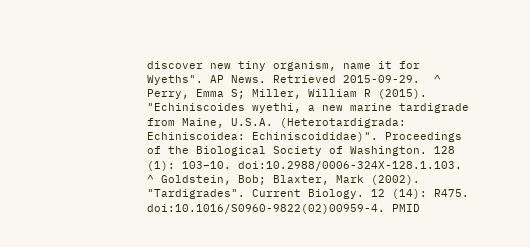discover new tiny organism, name it for Wyeths". AP News. Retrieved 2015-09-29.  ^ Perry, Emma S; Miller, William R (2015). "Echiniscoides wyethi, a new marine tardigrade from Maine, U.S.A. (Heterotardigrada: Echiniscoidea: Echiniscoididae)". Proceedings of the Biological Society of Washington. 128 (1): 103–10. doi:10.2988/0006-324X-128.1.103.  ^ Goldstein, Bob; Blaxter, Mark (2002). "Tardigrades". Current Biology. 12 (14): R475. doi:10.1016/S0960-9822(02)00959-4. PMID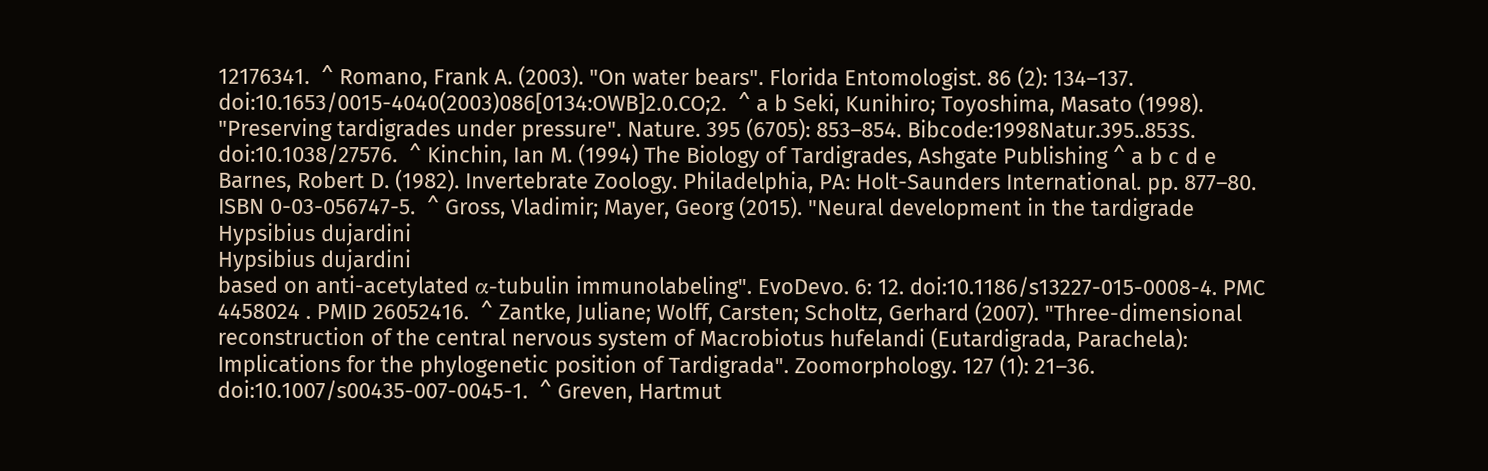12176341.  ^ Romano, Frank A. (2003). "On water bears". Florida Entomologist. 86 (2): 134–137. doi:10.1653/0015-4040(2003)086[0134:OWB]2.0.CO;2.  ^ a b Seki, Kunihiro; Toyoshima, Masato (1998). "Preserving tardigrades under pressure". Nature. 395 (6705): 853–854. Bibcode:1998Natur.395..853S. doi:10.1038/27576.  ^ Kinchin, Ian M. (1994) The Biology of Tardigrades, Ashgate Publishing ^ a b c d e Barnes, Robert D. (1982). Invertebrate Zoology. Philadelphia, PA: Holt-Saunders International. pp. 877–80. ISBN 0-03-056747-5.  ^ Gross, Vladimir; Mayer, Georg (2015). "Neural development in the tardigrade Hypsibius dujardini
Hypsibius dujardini
based on anti-acetylated α-tubulin immunolabeling". EvoDevo. 6: 12. doi:10.1186/s13227-015-0008-4. PMC 4458024 . PMID 26052416.  ^ Zantke, Juliane; Wolff, Carsten; Scholtz, Gerhard (2007). "Three-dimensional reconstruction of the central nervous system of Macrobiotus hufelandi (Eutardigrada, Parachela): Implications for the phylogenetic position of Tardigrada". Zoomorphology. 127 (1): 21–36. doi:10.1007/s00435-007-0045-1.  ^ Greven, Hartmut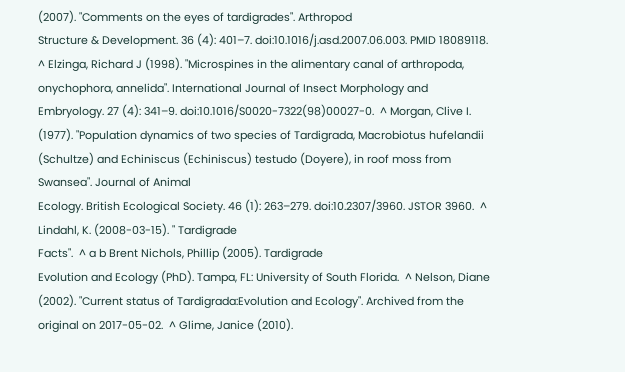(2007). "Comments on the eyes of tardigrades". Arthropod
Structure & Development. 36 (4): 401–7. doi:10.1016/j.asd.2007.06.003. PMID 18089118.  ^ Elzinga, Richard J (1998). "Microspines in the alimentary canal of arthropoda, onychophora, annelida". International Journal of Insect Morphology and Embryology. 27 (4): 341–9. doi:10.1016/S0020-7322(98)00027-0.  ^ Morgan, Clive I. (1977). "Population dynamics of two species of Tardigrada, Macrobiotus hufelandii (Schultze) and Echiniscus (Echiniscus) testudo (Doyere), in roof moss from Swansea". Journal of Animal
Ecology. British Ecological Society. 46 (1): 263–279. doi:10.2307/3960. JSTOR 3960.  ^ Lindahl, K. (2008-03-15). " Tardigrade
Facts".  ^ a b Brent Nichols, Phillip (2005). Tardigrade
Evolution and Ecology (PhD). Tampa, FL: University of South Florida.  ^ Nelson, Diane (2002). "Current status of Tardigrada:Evolution and Ecology". Archived from the original on 2017-05-02.  ^ Glime, Janice (2010).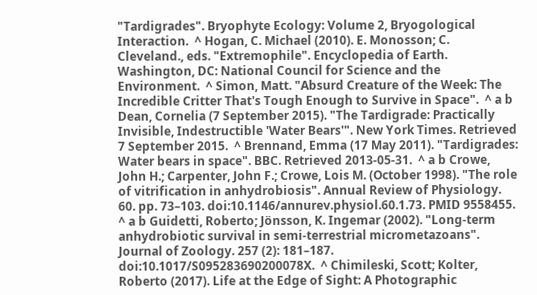"Tardigrades". Bryophyte Ecology: Volume 2, Bryogological Interaction.  ^ Hogan, C. Michael (2010). E. Monosson; C. Cleveland., eds. "Extremophile". Encyclopedia of Earth. Washington, DC: National Council for Science and the Environment.  ^ Simon, Matt. "Absurd Creature of the Week: The Incredible Critter That's Tough Enough to Survive in Space".  ^ a b Dean, Cornelia (7 September 2015). "The Tardigrade: Practically Invisible, Indestructible 'Water Bears'". New York Times. Retrieved 7 September 2015.  ^ Brennand, Emma (17 May 2011). "Tardigrades: Water bears in space". BBC. Retrieved 2013-05-31.  ^ a b Crowe, John H.; Carpenter, John F.; Crowe, Lois M. (October 1998). "The role of vitrification in anhydrobiosis". Annual Review of Physiology. 60. pp. 73–103. doi:10.1146/annurev.physiol.60.1.73. PMID 9558455.  ^ a b Guidetti, Roberto; Jönsson, K. Ingemar (2002). "Long-term anhydrobiotic survival in semi-terrestrial micrometazoans". Journal of Zoology. 257 (2): 181–187. doi:10.1017/S095283690200078X.  ^ Chimileski, Scott; Kolter, Roberto (2017). Life at the Edge of Sight: A Photographic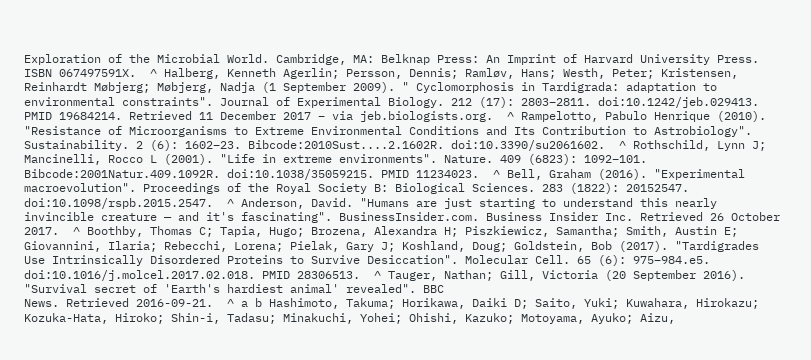Exploration of the Microbial World. Cambridge, MA: Belknap Press: An Imprint of Harvard University Press. ISBN 067497591X.  ^ Halberg, Kenneth Agerlin; Persson, Dennis; Ramløv, Hans; Westh, Peter; Kristensen, Reinhardt Møbjerg; Møbjerg, Nadja (1 September 2009). " Cyclomorphosis in Tardigrada: adaptation to environmental constraints". Journal of Experimental Biology. 212 (17): 2803–2811. doi:10.1242/jeb.029413. PMID 19684214. Retrieved 11 December 2017 – via jeb.biologists.org.  ^ Rampelotto, Pabulo Henrique (2010). "Resistance of Microorganisms to Extreme Environmental Conditions and Its Contribution to Astrobiology". Sustainability. 2 (6): 1602–23. Bibcode:2010Sust....2.1602R. doi:10.3390/su2061602.  ^ Rothschild, Lynn J; Mancinelli, Rocco L (2001). "Life in extreme environments". Nature. 409 (6823): 1092–101. Bibcode:2001Natur.409.1092R. doi:10.1038/35059215. PMID 11234023.  ^ Bell, Graham (2016). "Experimental macroevolution". Proceedings of the Royal Society B: Biological Sciences. 283 (1822): 20152547. doi:10.1098/rspb.2015.2547.  ^ Anderson, David. "Humans are just starting to understand this nearly invincible creature — and it's fascinating". BusinessInsider.com. Business Insider Inc. Retrieved 26 October 2017.  ^ Boothby, Thomas C; Tapia, Hugo; Brozena, Alexandra H; Piszkiewicz, Samantha; Smith, Austin E; Giovannini, Ilaria; Rebecchi, Lorena; Pielak, Gary J; Koshland, Doug; Goldstein, Bob (2017). "Tardigrades Use Intrinsically Disordered Proteins to Survive Desiccation". Molecular Cell. 65 (6): 975–984.e5. doi:10.1016/j.molcel.2017.02.018. PMID 28306513.  ^ Tauger, Nathan; Gill, Victoria (20 September 2016). "Survival secret of 'Earth's hardiest animal' revealed". BBC
News. Retrieved 2016-09-21.  ^ a b Hashimoto, Takuma; Horikawa, Daiki D; Saito, Yuki; Kuwahara, Hirokazu; Kozuka-Hata, Hiroko; Shin-i, Tadasu; Minakuchi, Yohei; Ohishi, Kazuko; Motoyama, Ayuko; Aizu,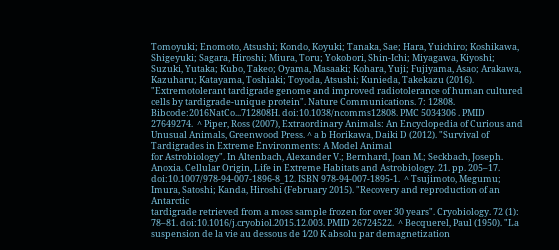Tomoyuki; Enomoto, Atsushi; Kondo, Koyuki; Tanaka, Sae; Hara, Yuichiro; Koshikawa, Shigeyuki; Sagara, Hiroshi; Miura, Toru; Yokobori, Shin-Ichi; Miyagawa, Kiyoshi; Suzuki, Yutaka; Kubo, Takeo; Oyama, Masaaki; Kohara, Yuji; Fujiyama, Asao; Arakawa, Kazuharu; Katayama, Toshiaki; Toyoda, Atsushi; Kunieda, Takekazu (2016). "Extremotolerant tardigrade genome and improved radiotolerance of human cultured cells by tardigrade-unique protein". Nature Communications. 7: 12808. Bibcode:2016NatCo...712808H. doi:10.1038/ncomms12808. PMC 5034306 . PMID 27649274.  ^ Piper, Ross (2007), Extraordinary Animals: An Encyclopedia of Curious and Unusual Animals, Greenwood Press. ^ a b Horikawa, Daiki D (2012). "Survival of Tardigrades in Extreme Environments: A Model Animal
for Astrobiology". In Altenbach, Alexander V.; Bernhard, Joan M.; Seckbach, Joseph. Anoxia. Cellular Origin, Life in Extreme Habitats and Astrobiology. 21. pp. 205–17. doi:10.1007/978-94-007-1896-8_12. ISBN 978-94-007-1895-1.  ^ Tsujimoto, Megumu; Imura, Satoshi; Kanda, Hiroshi (February 2015). "Recovery and reproduction of an Antarctic
tardigrade retrieved from a moss sample frozen for over 30 years". Cryobiology. 72 (1): 78–81. doi:10.1016/j.cryobiol.2015.12.003. PMID 26724522.  ^ Becquerel, Paul (1950). "La suspension de la vie au dessous de 1⁄20 K absolu par demagnetization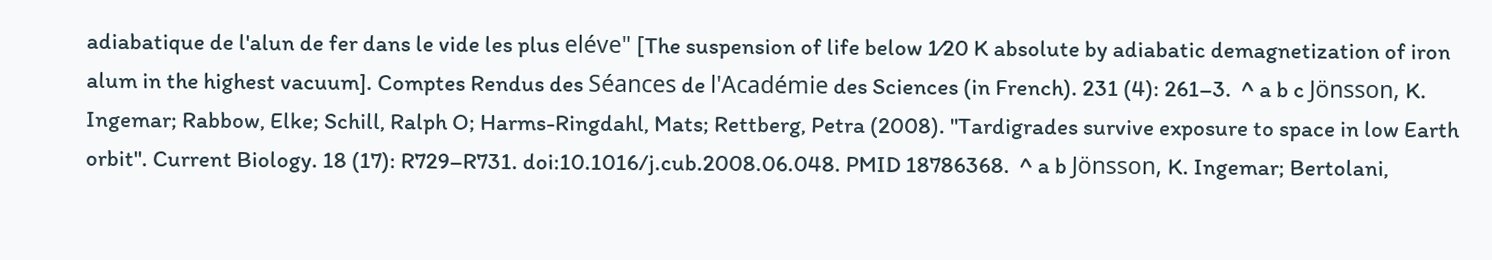adiabatique de l'alun de fer dans le vide les plus eléve" [The suspension of life below 1⁄20 K absolute by adiabatic demagnetization of iron alum in the highest vacuum]. Comptes Rendus des Séances de l'Académie des Sciences (in French). 231 (4): 261–3.  ^ a b c Jönsson, K. Ingemar; Rabbow, Elke; Schill, Ralph O; Harms-Ringdahl, Mats; Rettberg, Petra (2008). "Tardigrades survive exposure to space in low Earth orbit". Current Biology. 18 (17): R729–R731. doi:10.1016/j.cub.2008.06.048. PMID 18786368.  ^ a b Jönsson, K. Ingemar; Bertolani,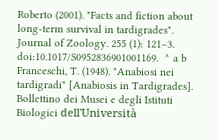Roberto (2001). "Facts and fiction about long-term survival in tardigrades". Journal of Zoology. 255 (1): 121–3. doi:10.1017/S0952836901001169.  ^ a b Franceschi, T. (1948). "Anabiosi nei tardigradi" [Anabiosis in Tardigrades]. Bollettino dei Musei e degli Istituti Biologici dell'Università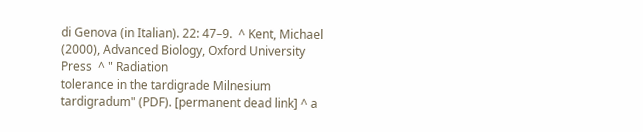di Genova (in Italian). 22: 47–9.  ^ Kent, Michael (2000), Advanced Biology, Oxford University Press  ^ " Radiation
tolerance in the tardigrade Milnesium tardigradum" (PDF). [permanent dead link] ^ a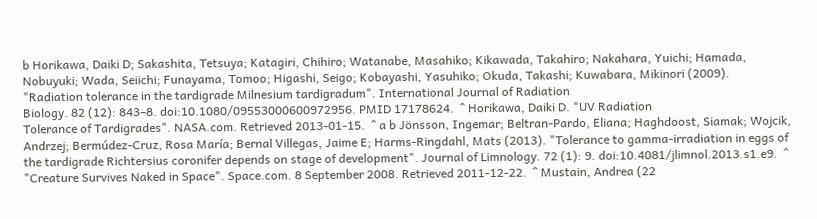b Horikawa, Daiki D; Sakashita, Tetsuya; Katagiri, Chihiro; Watanabe, Masahiko; Kikawada, Takahiro; Nakahara, Yuichi; Hamada, Nobuyuki; Wada, Seiichi; Funayama, Tomoo; Higashi, Seigo; Kobayashi, Yasuhiko; Okuda, Takashi; Kuwabara, Mikinori (2009). "Radiation tolerance in the tardigrade Milnesium tardigradum". International Journal of Radiation
Biology. 82 (12): 843–8. doi:10.1080/09553000600972956. PMID 17178624.  ^ Horikawa, Daiki D. "UV Radiation
Tolerance of Tardigrades". NASA.com. Retrieved 2013-01-15.  ^ a b Jönsson, Ingemar; Beltran-Pardo, Eliana; Haghdoost, Siamak; Wojcik, Andrzej; Bermúdez-Cruz, Rosa María; Bernal Villegas, Jaime E; Harms-Ringdahl, Mats (2013). "Tolerance to gamma-irradiation in eggs of the tardigrade Richtersius coronifer depends on stage of development". Journal of Limnology. 72 (1): 9. doi:10.4081/jlimnol.2013.s1.e9.  ^ "Creature Survives Naked in Space". Space.com. 8 September 2008. Retrieved 2011-12-22.  ^ Mustain, Andrea (22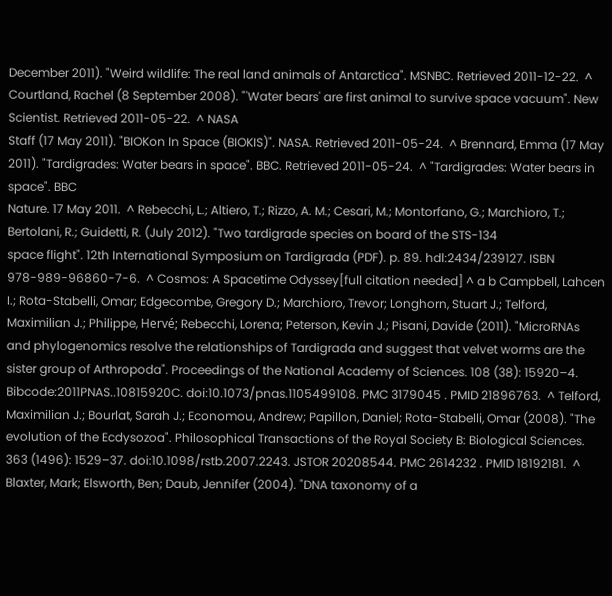December 2011). "Weird wildlife: The real land animals of Antarctica". MSNBC. Retrieved 2011-12-22.  ^ Courtland, Rachel (8 September 2008). "'Water bears' are first animal to survive space vacuum". New Scientist. Retrieved 2011-05-22.  ^ NASA
Staff (17 May 2011). "BIOKon In Space (BIOKIS)". NASA. Retrieved 2011-05-24.  ^ Brennard, Emma (17 May 2011). "Tardigrades: Water bears in space". BBC. Retrieved 2011-05-24.  ^ "Tardigrades: Water bears in space". BBC
Nature. 17 May 2011.  ^ Rebecchi, L.; Altiero, T.; Rizzo, A. M.; Cesari, M.; Montorfano, G.; Marchioro, T.; Bertolani, R.; Guidetti, R. (July 2012). "Two tardigrade species on board of the STS-134
space flight". 12th International Symposium on Tardigrada (PDF). p. 89. hdl:2434/239127. ISBN 978-989-96860-7-6.  ^ Cosmos: A Spacetime Odyssey[full citation needed] ^ a b Campbell, Lahcen I.; Rota-Stabelli, Omar; Edgecombe, Gregory D.; Marchioro, Trevor; Longhorn, Stuart J.; Telford, Maximilian J.; Philippe, Hervé; Rebecchi, Lorena; Peterson, Kevin J.; Pisani, Davide (2011). "MicroRNAs and phylogenomics resolve the relationships of Tardigrada and suggest that velvet worms are the sister group of Arthropoda". Proceedings of the National Academy of Sciences. 108 (38): 15920–4. Bibcode:2011PNAS..10815920C. doi:10.1073/pnas.1105499108. PMC 3179045 . PMID 21896763.  ^ Telford, Maximilian J.; Bourlat, Sarah J.; Economou, Andrew; Papillon, Daniel; Rota-Stabelli, Omar (2008). "The evolution of the Ecdysozoa". Philosophical Transactions of the Royal Society B: Biological Sciences. 363 (1496): 1529–37. doi:10.1098/rstb.2007.2243. JSTOR 20208544. PMC 2614232 . PMID 18192181.  ^ Blaxter, Mark; Elsworth, Ben; Daub, Jennifer (2004). "DNA taxonomy of a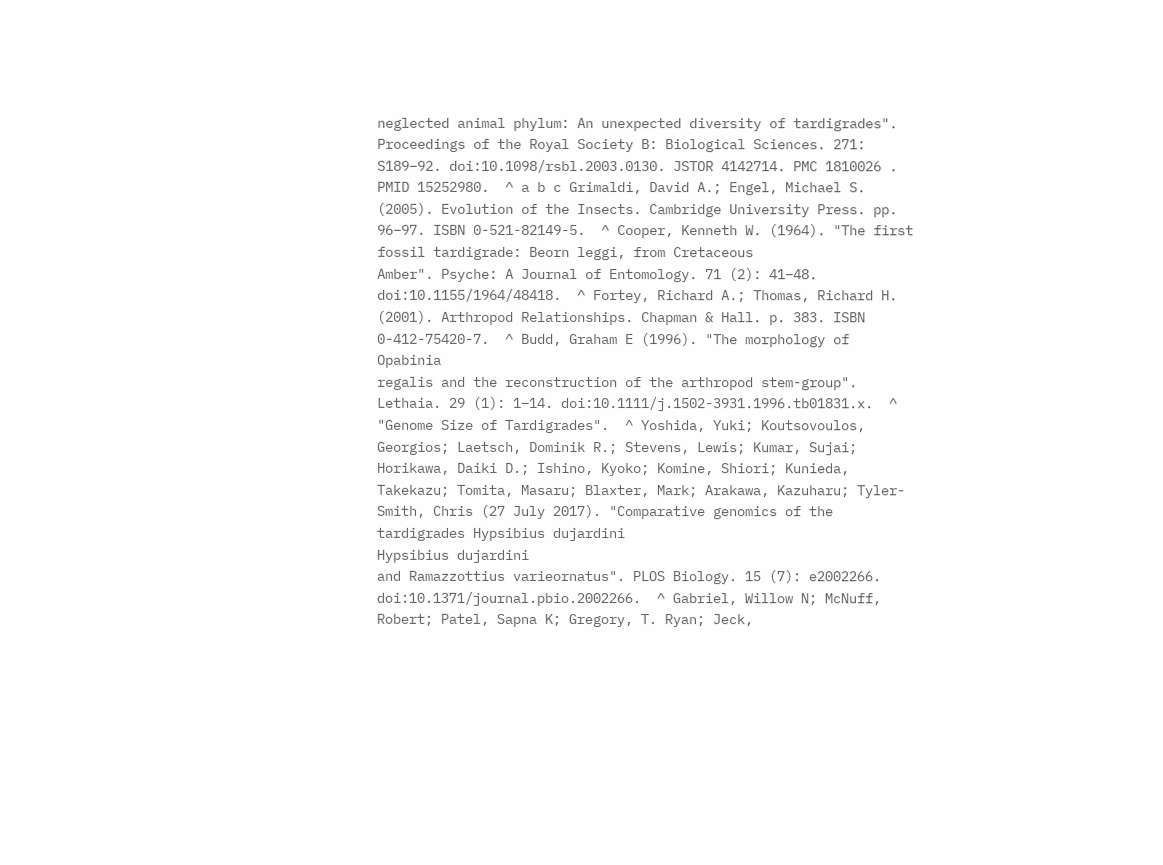neglected animal phylum: An unexpected diversity of tardigrades". Proceedings of the Royal Society B: Biological Sciences. 271: S189–92. doi:10.1098/rsbl.2003.0130. JSTOR 4142714. PMC 1810026 . PMID 15252980.  ^ a b c Grimaldi, David A.; Engel, Michael S. (2005). Evolution of the Insects. Cambridge University Press. pp. 96–97. ISBN 0-521-82149-5.  ^ Cooper, Kenneth W. (1964). "The first fossil tardigrade: Beorn leggi, from Cretaceous
Amber". Psyche: A Journal of Entomology. 71 (2): 41–48. doi:10.1155/1964/48418.  ^ Fortey, Richard A.; Thomas, Richard H. (2001). Arthropod Relationships. Chapman & Hall. p. 383. ISBN 0-412-75420-7.  ^ Budd, Graham E (1996). "The morphology of Opabinia
regalis and the reconstruction of the arthropod stem-group". Lethaia. 29 (1): 1–14. doi:10.1111/j.1502-3931.1996.tb01831.x.  ^ "Genome Size of Tardigrades".  ^ Yoshida, Yuki; Koutsovoulos, Georgios; Laetsch, Dominik R.; Stevens, Lewis; Kumar, Sujai; Horikawa, Daiki D.; Ishino, Kyoko; Komine, Shiori; Kunieda, Takekazu; Tomita, Masaru; Blaxter, Mark; Arakawa, Kazuharu; Tyler-Smith, Chris (27 July 2017). "Comparative genomics of the tardigrades Hypsibius dujardini
Hypsibius dujardini
and Ramazzottius varieornatus". PLOS Biology. 15 (7): e2002266. doi:10.1371/journal.pbio.2002266.  ^ Gabriel, Willow N; McNuff, Robert; Patel, Sapna K; Gregory, T. Ryan; Jeck,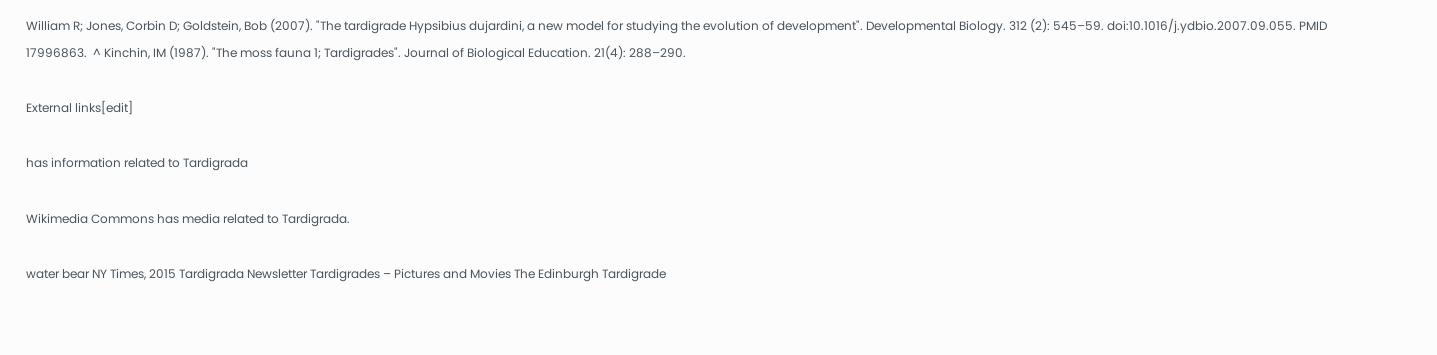William R; Jones, Corbin D; Goldstein, Bob (2007). "The tardigrade Hypsibius dujardini, a new model for studying the evolution of development". Developmental Biology. 312 (2): 545–59. doi:10.1016/j.ydbio.2007.09.055. PMID 17996863.  ^ Kinchin, IM (1987). "The moss fauna 1; Tardigrades". Journal of Biological Education. 21(4): 288–290.

External links[edit]

has information related to Tardigrada

Wikimedia Commons has media related to Tardigrada.

water bear NY Times, 2015 Tardigrada Newsletter Tardigrades – Pictures and Movies The Edinburgh Tardigrade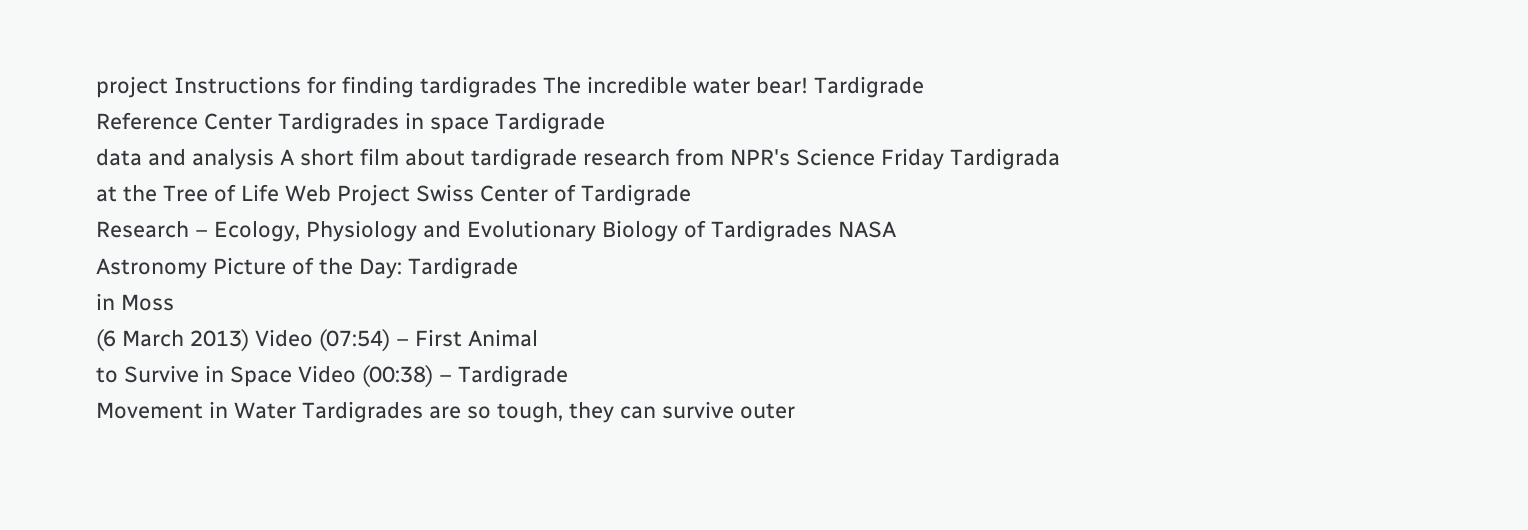project Instructions for finding tardigrades The incredible water bear! Tardigrade
Reference Center Tardigrades in space Tardigrade
data and analysis A short film about tardigrade research from NPR's Science Friday Tardigrada at the Tree of Life Web Project Swiss Center of Tardigrade
Research – Ecology, Physiology and Evolutionary Biology of Tardigrades NASA
Astronomy Picture of the Day: Tardigrade
in Moss
(6 March 2013) Video (07:54) – First Animal
to Survive in Space Video (00:38) – Tardigrade
Movement in Water Tardigrades are so tough, they can survive outer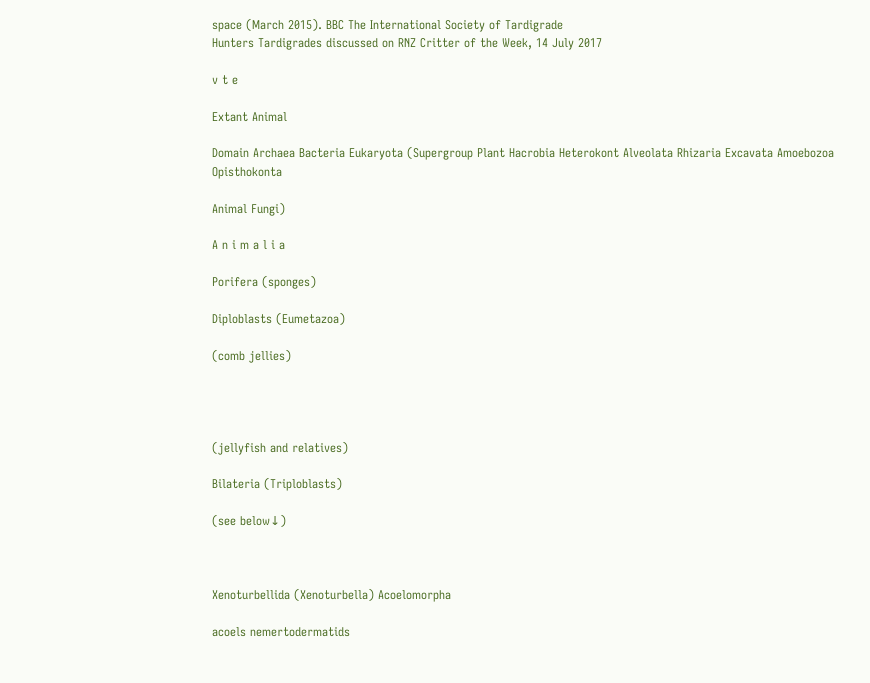space (March 2015). BBC The International Society of Tardigrade
Hunters Tardigrades discussed on RNZ Critter of the Week, 14 July 2017

v t e

Extant Animal

Domain Archaea Bacteria Eukaryota (Supergroup Plant Hacrobia Heterokont Alveolata Rhizaria Excavata Amoebozoa Opisthokonta

Animal Fungi)

A n i m a l i a

Porifera (sponges)

Diploblasts (Eumetazoa)

(comb jellies)




(jellyfish and relatives)

Bilateria (Triploblasts)

(see below↓)



Xenoturbellida (Xenoturbella) Acoelomorpha

acoels nemertodermatids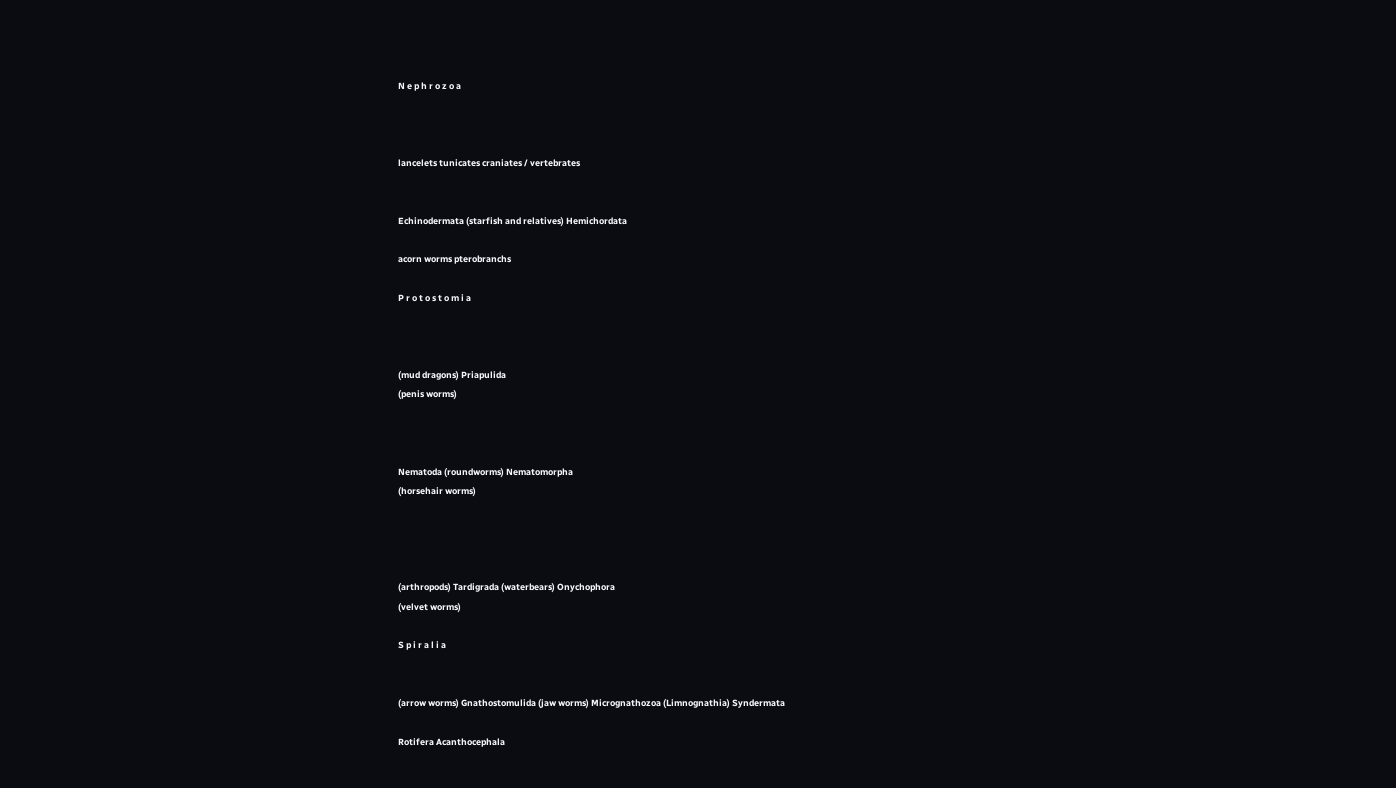N e p h r o z o a



lancelets tunicates craniates / vertebrates


Echinodermata (starfish and relatives) Hemichordata

acorn worms pterobranchs

P r o t o s t o m i a



(mud dragons) Priapulida
(penis worms)



Nematoda (roundworms) Nematomorpha
(horsehair worms)




(arthropods) Tardigrada (waterbears) Onychophora
(velvet worms)

S p i r a l i a


(arrow worms) Gnathostomulida (jaw worms) Micrognathozoa (Limnognathia) Syndermata

Rotifera Acanthocephala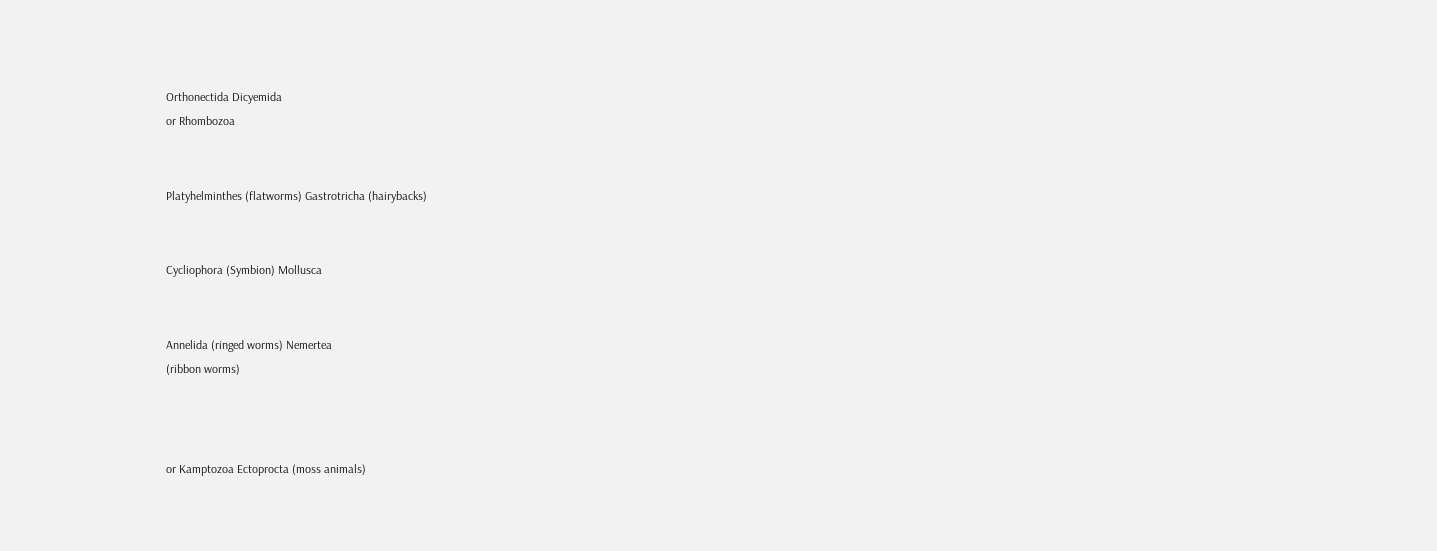Orthonectida Dicyemida
or Rhombozoa


Platyhelminthes (flatworms) Gastrotricha (hairybacks)


Cycliophora (Symbion) Mollusca


Annelida (ringed worms) Nemertea
(ribbon worms)



or Kamptozoa Ectoprocta (moss animals)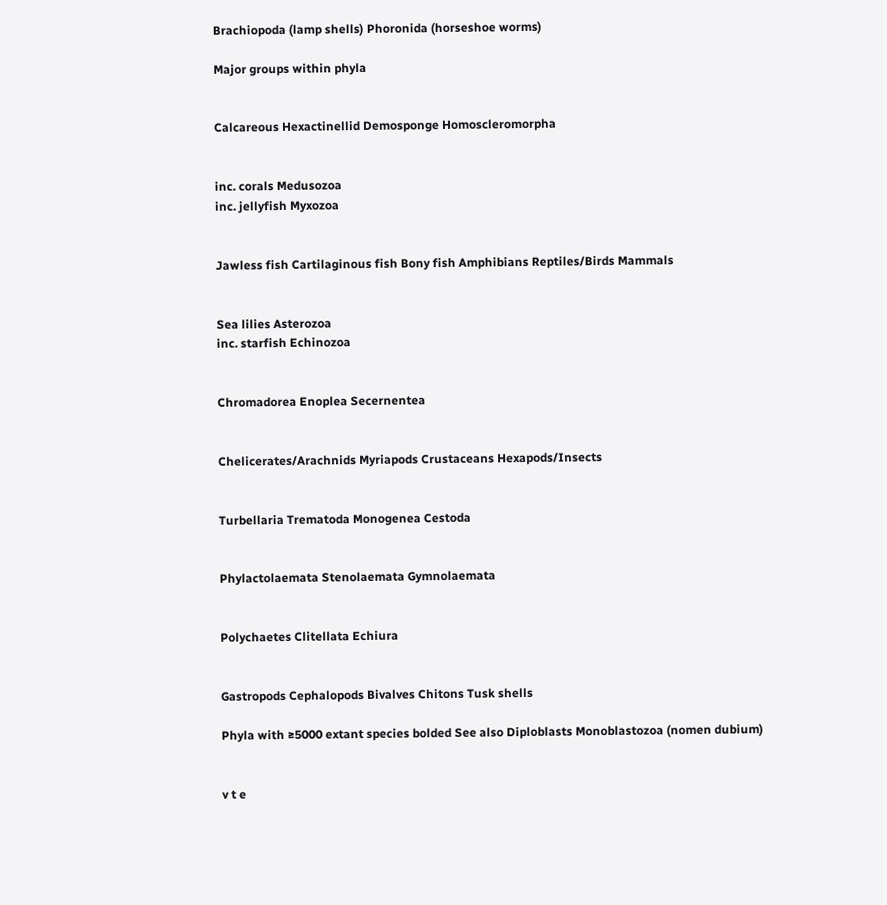Brachiopoda (lamp shells) Phoronida (horseshoe worms)

Major groups within phyla


Calcareous Hexactinellid Demosponge Homoscleromorpha


inc. corals Medusozoa
inc. jellyfish Myxozoa


Jawless fish Cartilaginous fish Bony fish Amphibians Reptiles/Birds Mammals


Sea lilies Asterozoa
inc. starfish Echinozoa


Chromadorea Enoplea Secernentea


Chelicerates/Arachnids Myriapods Crustaceans Hexapods/Insects


Turbellaria Trematoda Monogenea Cestoda


Phylactolaemata Stenolaemata Gymnolaemata


Polychaetes Clitellata Echiura


Gastropods Cephalopods Bivalves Chitons Tusk shells

Phyla with ≥5000 extant species bolded See also Diploblasts Monoblastozoa (nomen dubium)


v t e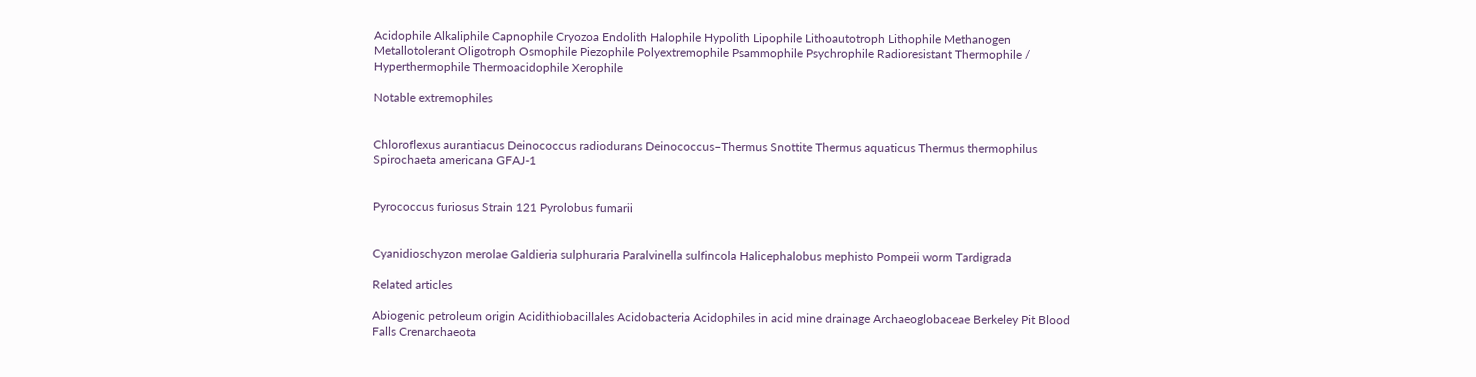Acidophile Alkaliphile Capnophile Cryozoa Endolith Halophile Hypolith Lipophile Lithoautotroph Lithophile Methanogen Metallotolerant Oligotroph Osmophile Piezophile Polyextremophile Psammophile Psychrophile Radioresistant Thermophile / Hyperthermophile Thermoacidophile Xerophile

Notable extremophiles


Chloroflexus aurantiacus Deinococcus radiodurans Deinococcus–Thermus Snottite Thermus aquaticus Thermus thermophilus Spirochaeta americana GFAJ-1


Pyrococcus furiosus Strain 121 Pyrolobus fumarii


Cyanidioschyzon merolae Galdieria sulphuraria Paralvinella sulfincola Halicephalobus mephisto Pompeii worm Tardigrada

Related articles

Abiogenic petroleum origin Acidithiobacillales Acidobacteria Acidophiles in acid mine drainage Archaeoglobaceae Berkeley Pit Blood Falls Crenarchaeota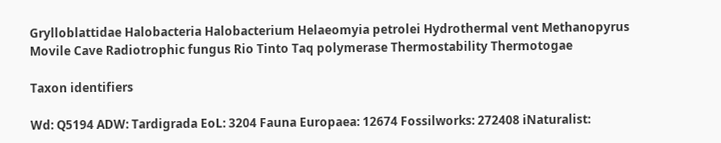Grylloblattidae Halobacteria Halobacterium Helaeomyia petrolei Hydrothermal vent Methanopyrus Movile Cave Radiotrophic fungus Rio Tinto Taq polymerase Thermostability Thermotogae

Taxon identifiers

Wd: Q5194 ADW: Tardigrada EoL: 3204 Fauna Europaea: 12674 Fossilworks: 272408 iNaturalist: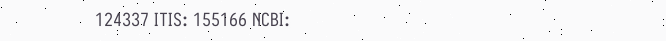124337 ITIS: 155166 NCBI: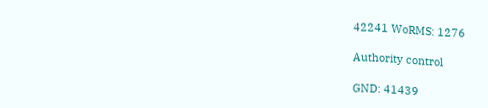42241 WoRMS: 1276

Authority control

GND: 41439